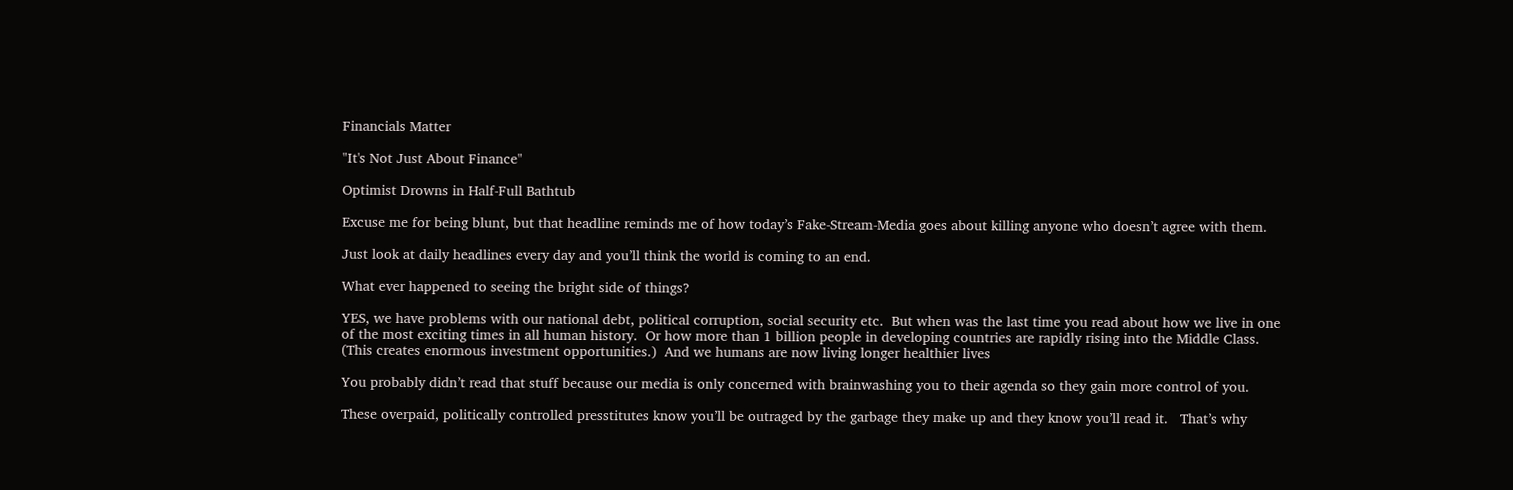Financials Matter

"It's Not Just About Finance"

Optimist Drowns in Half-Full Bathtub

Excuse me for being blunt, but that headline reminds me of how today’s Fake-Stream-Media goes about killing anyone who doesn’t agree with them.

Just look at daily headlines every day and you’ll think the world is coming to an end.

What ever happened to seeing the bright side of things?

YES, we have problems with our national debt, political corruption, social security etc.  But when was the last time you read about how we live in one of the most exciting times in all human history.  Or how more than 1 billion people in developing countries are rapidly rising into the Middle Class. (This creates enormous investment opportunities.)  And we humans are now living longer healthier lives

You probably didn’t read that stuff because our media is only concerned with brainwashing you to their agenda so they gain more control of you.

These overpaid, politically controlled presstitutes know you’ll be outraged by the garbage they make up and they know you’ll read it.   That’s why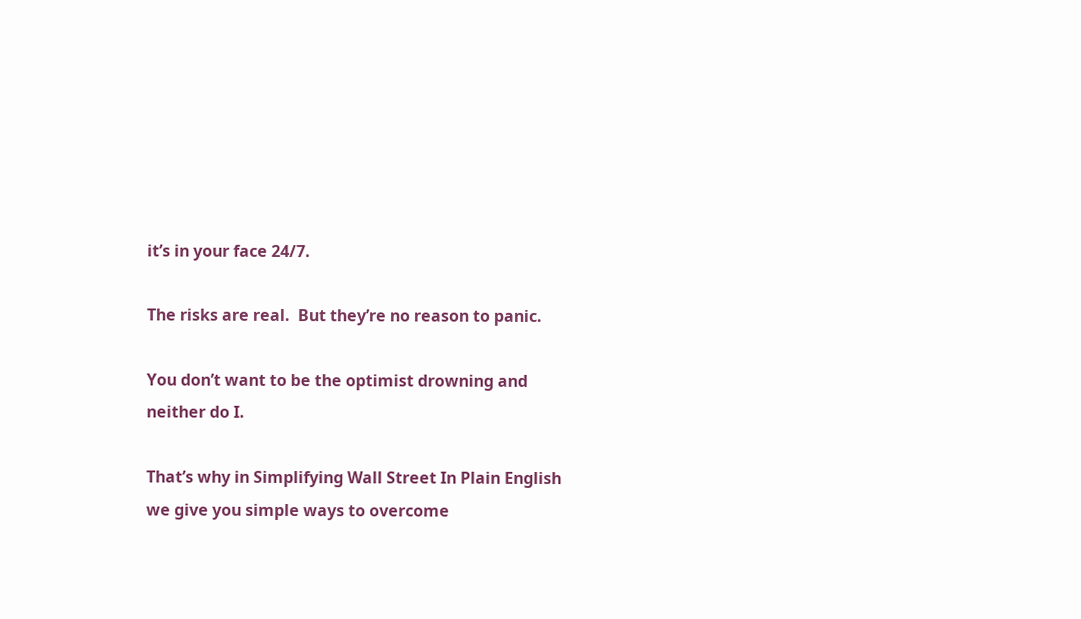it’s in your face 24/7.

The risks are real.  But they’re no reason to panic.

You don’t want to be the optimist drowning and neither do I.

That’s why in Simplifying Wall Street In Plain English we give you simple ways to overcome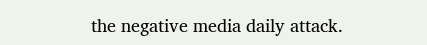the negative media daily attack.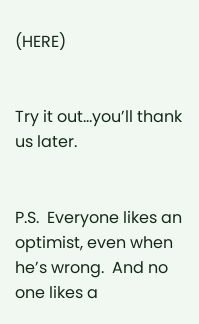(HERE)


Try it out…you’ll thank us later.


P.S.  Everyone likes an optimist, even when he’s wrong.  And no one likes a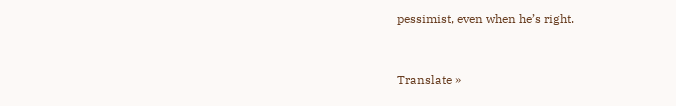pessimist, even when he’s right.


Translate »